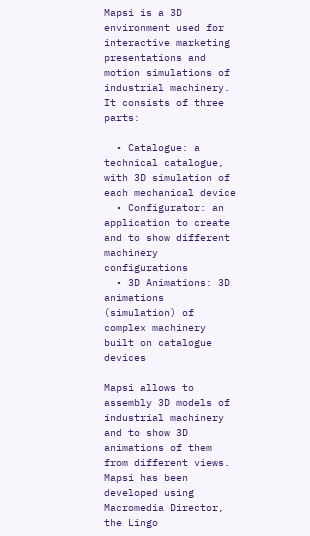Mapsi is a 3D environment used for interactive marketing presentations and motion simulations of industrial machinery. It consists of three parts:

  • Catalogue: a technical catalogue, with 3D simulation of each mechanical device
  • Configurator: an application to create and to show different machinery configurations
  • 3D Animations: 3D animations (simulation) of complex machinery built on catalogue devices

Mapsi allows to assembly 3D models of industrial machinery and to show 3D animations of them from different views. Mapsi has been developed using Macromedia Director, the Lingo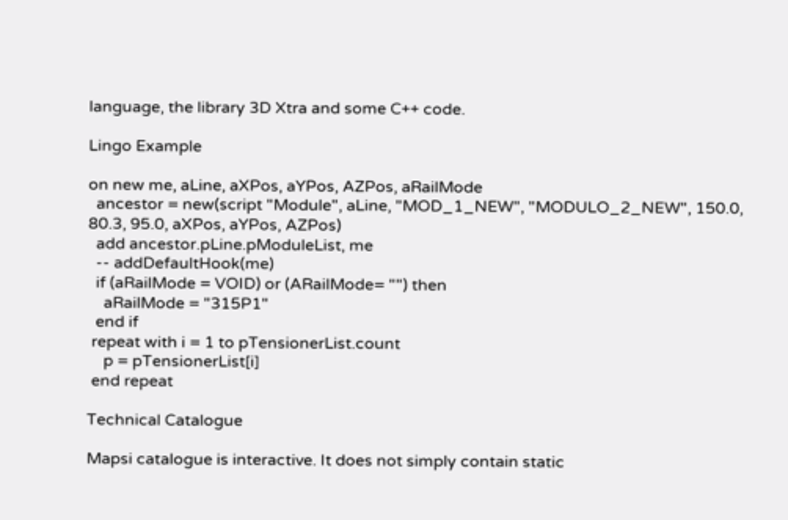language, the library 3D Xtra and some C++ code.

Lingo Example

on new me, aLine, aXPos, aYPos, AZPos, aRailMode
  ancestor = new(script "Module", aLine, "MOD_1_NEW", "MODULO_2_NEW", 150.0, 80.3, 95.0, aXPos, aYPos, AZPos)
  add ancestor.pLine.pModuleList, me
  -- addDefaultHook(me)
  if (aRailMode = VOID) or (ARailMode= "") then
    aRailMode = "315P1"
  end if
 repeat with i = 1 to pTensionerList.count
    p = pTensionerList[i]
 end repeat

Technical Catalogue

Mapsi catalogue is interactive. It does not simply contain static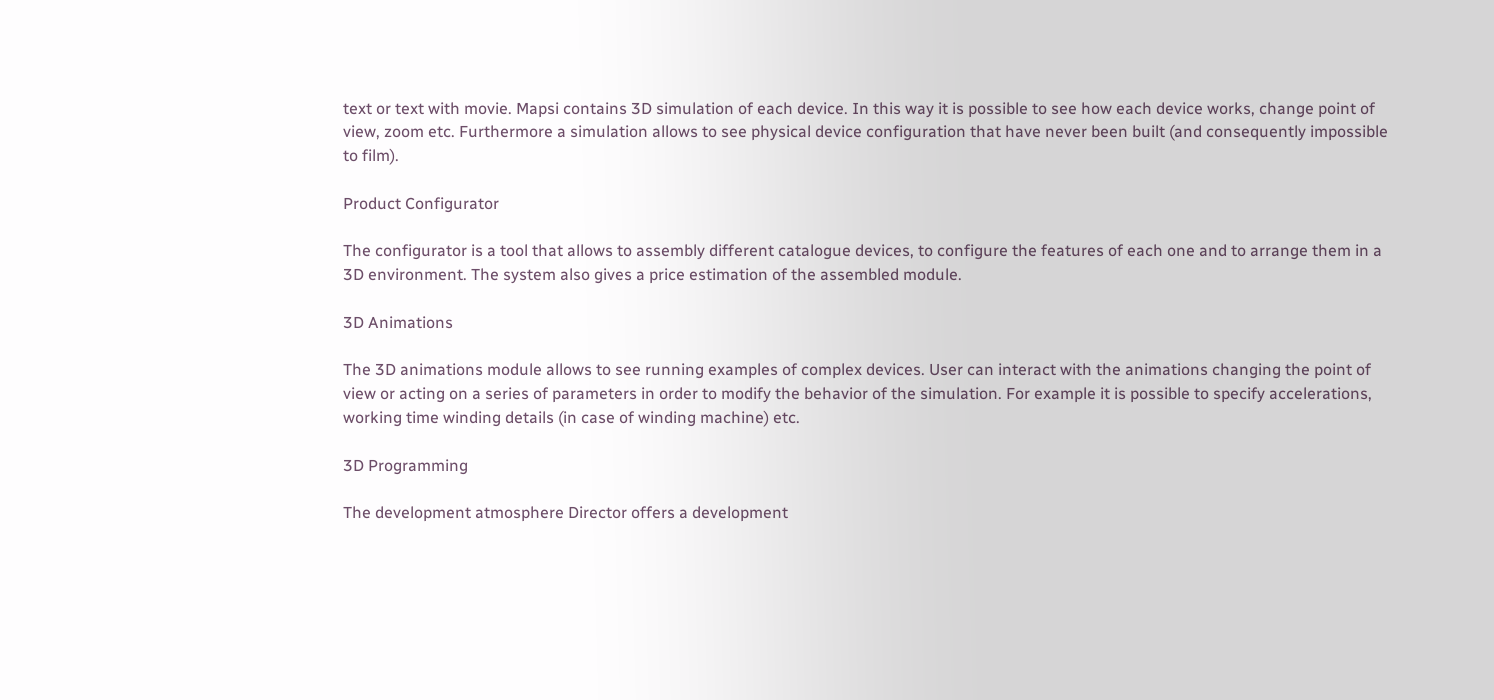text or text with movie. Mapsi contains 3D simulation of each device. In this way it is possible to see how each device works, change point of view, zoom etc. Furthermore a simulation allows to see physical device configuration that have never been built (and consequently impossible to film).

Product Configurator

The configurator is a tool that allows to assembly different catalogue devices, to configure the features of each one and to arrange them in a 3D environment. The system also gives a price estimation of the assembled module.

3D Animations

The 3D animations module allows to see running examples of complex devices. User can interact with the animations changing the point of view or acting on a series of parameters in order to modify the behavior of the simulation. For example it is possible to specify accelerations, working time winding details (in case of winding machine) etc.

3D Programming

The development atmosphere Director offers a development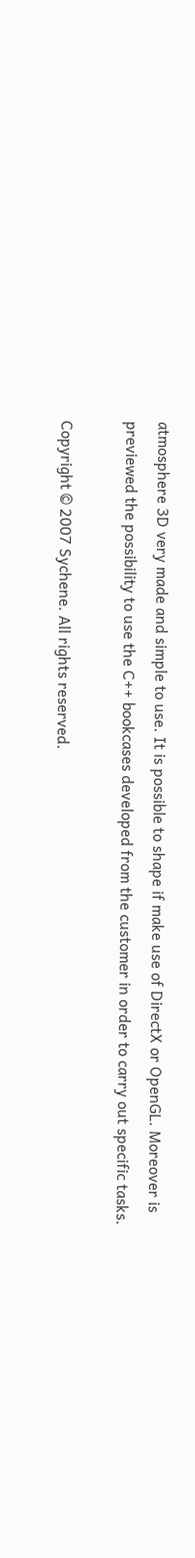atmosphere 3D very made and simple to use. It is possible to shape if make use of DirectX or OpenGL. Moreover is previewed the possibility to use the C++ bookcases developed from the customer in order to carry out specific tasks.

Copyright © 2007 Sychene. All rights reserved.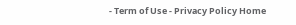- Term of Use - Privacy Policy Home